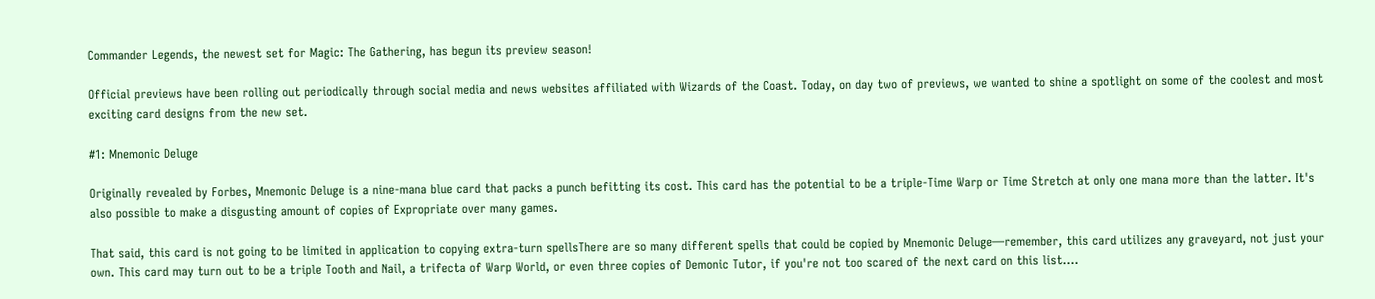Commander Legends, the newest set for Magic: The Gathering, has begun its preview season!

Official previews have been rolling out periodically through social media and news websites affiliated with Wizards of the Coast. Today, on day two of previews, we wanted to shine a spotlight on some of the coolest and most exciting card designs from the new set.

#1: Mnemonic Deluge

Originally revealed by Forbes, Mnemonic Deluge is a nine-mana blue card that packs a punch befitting its cost. This card has the potential to be a triple-Time Warp or Time Stretch at only one mana more than the latter. It's also possible to make a disgusting amount of copies of Expropriate over many games.

That said, this card is not going to be limited in application to copying extra-turn spellsThere are so many different spells that could be copied by Mnemonic Deluge—remember, this card utilizes any graveyard, not just your own. This card may turn out to be a triple Tooth and Nail, a trifecta of Warp World, or even three copies of Demonic Tutor, if you're not too scared of the next card on this list....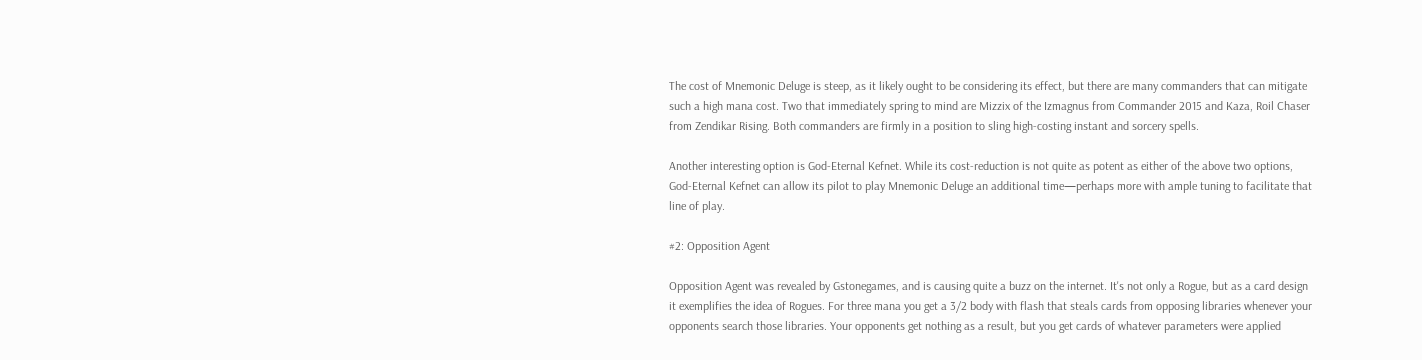The cost of Mnemonic Deluge is steep, as it likely ought to be considering its effect, but there are many commanders that can mitigate such a high mana cost. Two that immediately spring to mind are Mizzix of the Izmagnus from Commander 2015 and Kaza, Roil Chaser from Zendikar Rising. Both commanders are firmly in a position to sling high-costing instant and sorcery spells.

Another interesting option is God-Eternal Kefnet. While its cost-reduction is not quite as potent as either of the above two options, God-Eternal Kefnet can allow its pilot to play Mnemonic Deluge an additional time—perhaps more with ample tuning to facilitate that line of play.

#2: Opposition Agent

Opposition Agent was revealed by Gstonegames, and is causing quite a buzz on the internet. It's not only a Rogue, but as a card design it exemplifies the idea of Rogues. For three mana you get a 3/2 body with flash that steals cards from opposing libraries whenever your opponents search those libraries. Your opponents get nothing as a result, but you get cards of whatever parameters were applied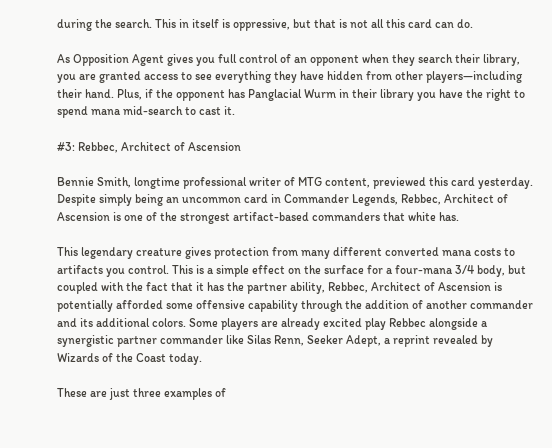during the search. This in itself is oppressive, but that is not all this card can do.

As Opposition Agent gives you full control of an opponent when they search their library, you are granted access to see everything they have hidden from other players—including their hand. Plus, if the opponent has Panglacial Wurm in their library you have the right to spend mana mid-search to cast it.

#3: Rebbec, Architect of Ascension

Bennie Smith, longtime professional writer of MTG content, previewed this card yesterday. Despite simply being an uncommon card in Commander Legends, Rebbec, Architect of Ascension is one of the strongest artifact-based commanders that white has.

This legendary creature gives protection from many different converted mana costs to artifacts you control. This is a simple effect on the surface for a four-mana 3/4 body, but coupled with the fact that it has the partner ability, Rebbec, Architect of Ascension is potentially afforded some offensive capability through the addition of another commander and its additional colors. Some players are already excited play Rebbec alongside a synergistic partner commander like Silas Renn, Seeker Adept, a reprint revealed by Wizards of the Coast today.

These are just three examples of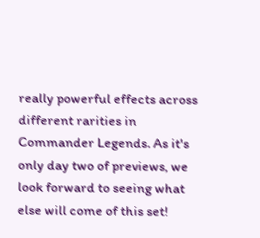really powerful effects across different rarities in Commander Legends. As it's only day two of previews, we look forward to seeing what else will come of this set!